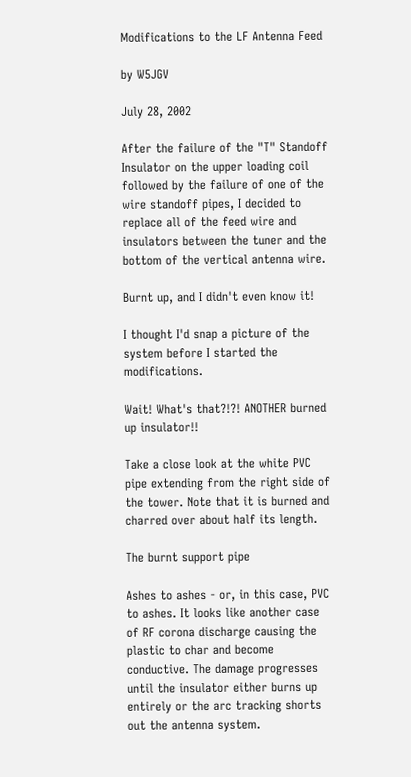Modifications to the LF Antenna Feed

by W5JGV

July 28, 2002

After the failure of the "T" Standoff Insulator on the upper loading coil followed by the failure of one of the wire standoff pipes, I decided to replace all of the feed wire and insulators between the tuner and the bottom of the vertical antenna wire.

Burnt up, and I didn't even know it!

I thought I'd snap a picture of the system before I started the modifications.

Wait! What's that?!?! ANOTHER burned up insulator!!

Take a close look at the white PVC pipe extending from the right side of the tower. Note that it is burned and charred over about half its length.

The burnt support pipe

Ashes to ashes - or, in this case, PVC to ashes. It looks like another case of RF corona discharge causing the plastic to char and become conductive. The damage progresses until the insulator either burns up entirely or the arc tracking shorts out the antenna system.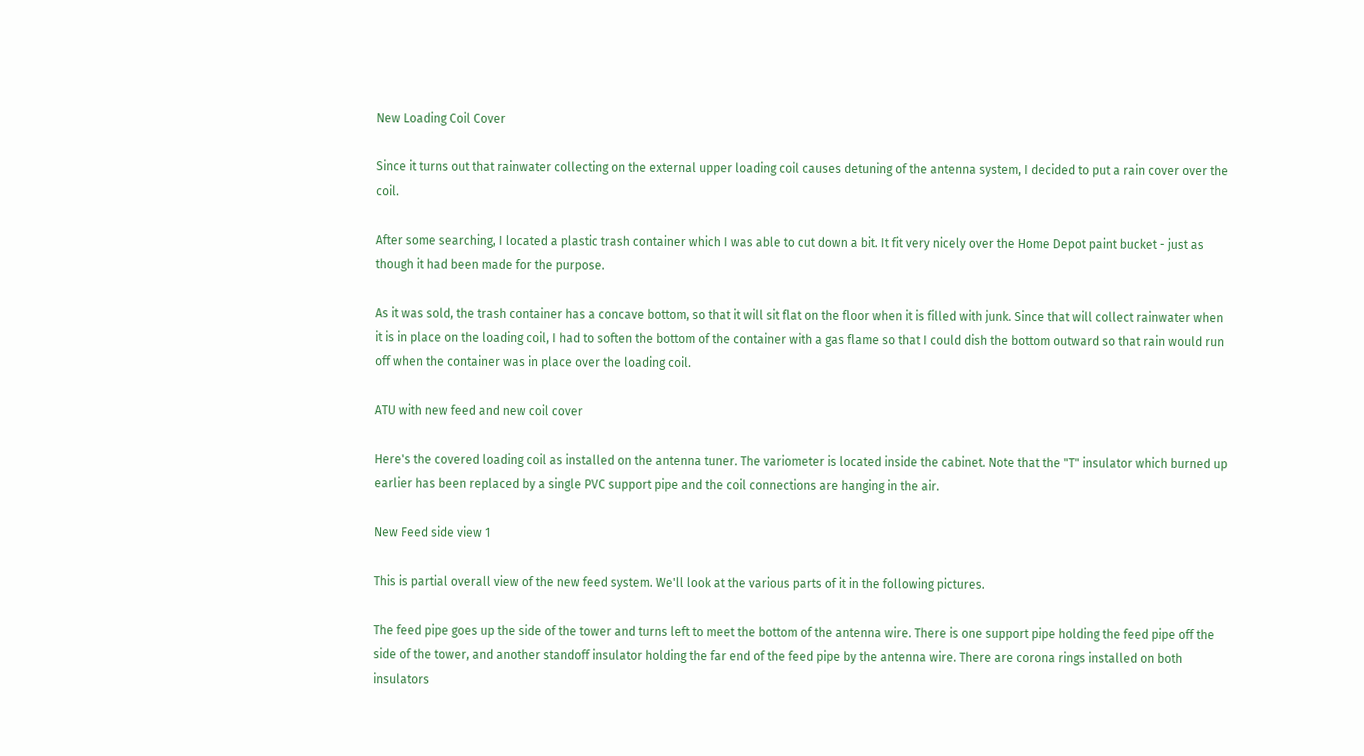New Loading Coil Cover

Since it turns out that rainwater collecting on the external upper loading coil causes detuning of the antenna system, I decided to put a rain cover over the coil.

After some searching, I located a plastic trash container which I was able to cut down a bit. It fit very nicely over the Home Depot paint bucket - just as though it had been made for the purpose.

As it was sold, the trash container has a concave bottom, so that it will sit flat on the floor when it is filled with junk. Since that will collect rainwater when it is in place on the loading coil, I had to soften the bottom of the container with a gas flame so that I could dish the bottom outward so that rain would run off when the container was in place over the loading coil.

ATU with new feed and new coil cover

Here's the covered loading coil as installed on the antenna tuner. The variometer is located inside the cabinet. Note that the "T" insulator which burned up earlier has been replaced by a single PVC support pipe and the coil connections are hanging in the air.

New Feed side view 1

This is partial overall view of the new feed system. We'll look at the various parts of it in the following pictures.

The feed pipe goes up the side of the tower and turns left to meet the bottom of the antenna wire. There is one support pipe holding the feed pipe off the side of the tower, and another standoff insulator holding the far end of the feed pipe by the antenna wire. There are corona rings installed on both insulators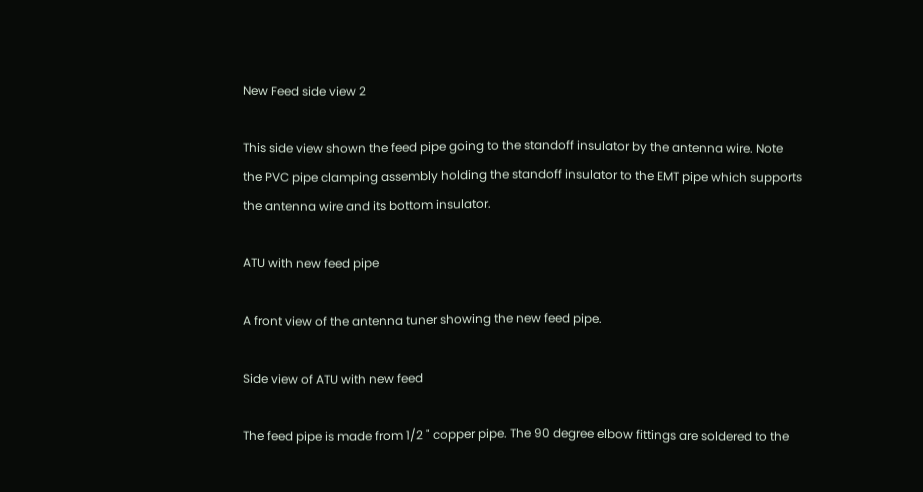New Feed side view 2

This side view shown the feed pipe going to the standoff insulator by the antenna wire. Note the PVC pipe clamping assembly holding the standoff insulator to the EMT pipe which supports the antenna wire and its bottom insulator.

ATU with new feed pipe

A front view of the antenna tuner showing the new feed pipe.

Side view of ATU with new feed

The feed pipe is made from 1/2 " copper pipe. The 90 degree elbow fittings are soldered to the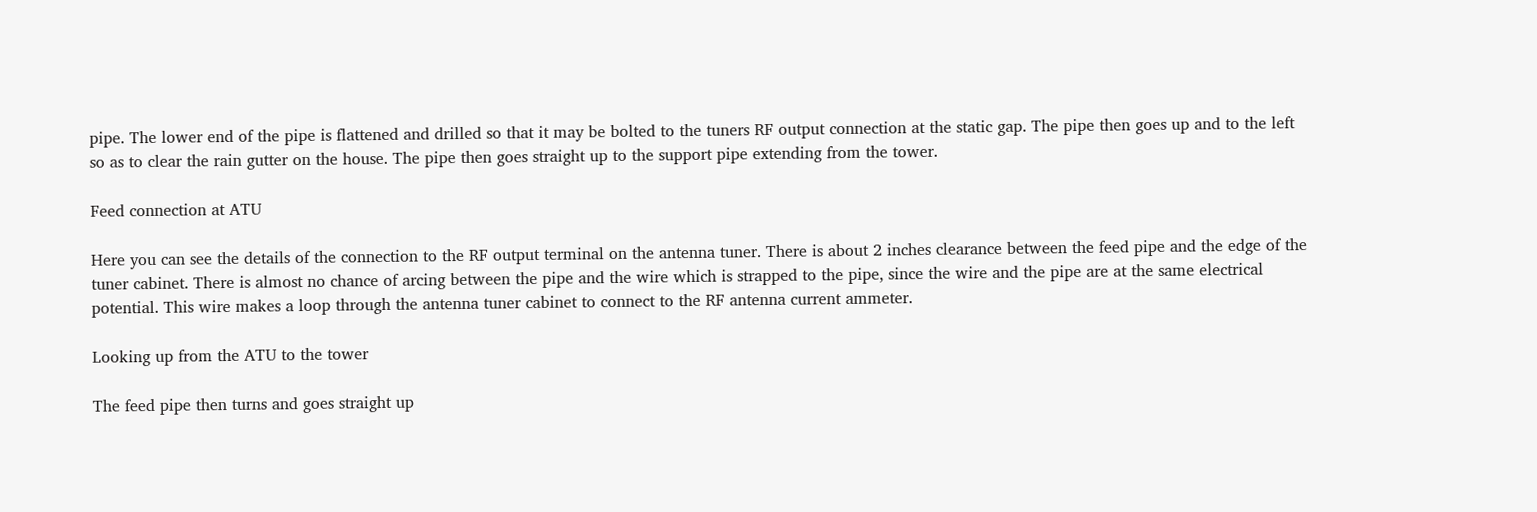pipe. The lower end of the pipe is flattened and drilled so that it may be bolted to the tuners RF output connection at the static gap. The pipe then goes up and to the left so as to clear the rain gutter on the house. The pipe then goes straight up to the support pipe extending from the tower.

Feed connection at ATU

Here you can see the details of the connection to the RF output terminal on the antenna tuner. There is about 2 inches clearance between the feed pipe and the edge of the tuner cabinet. There is almost no chance of arcing between the pipe and the wire which is strapped to the pipe, since the wire and the pipe are at the same electrical potential. This wire makes a loop through the antenna tuner cabinet to connect to the RF antenna current ammeter.

Looking up from the ATU to the tower

The feed pipe then turns and goes straight up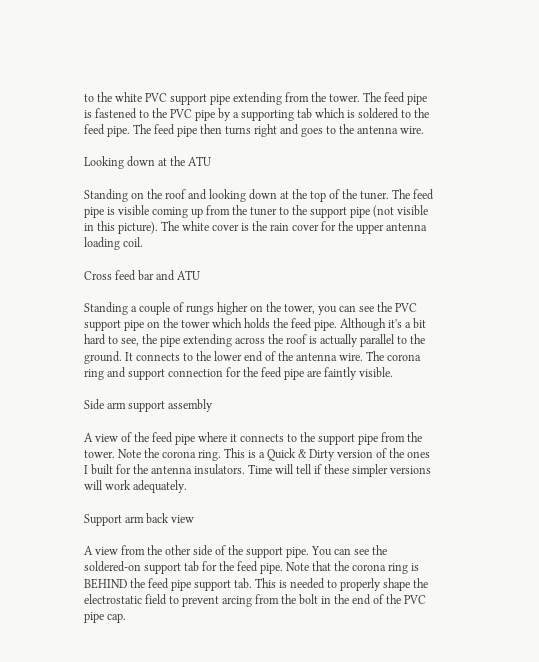to the white PVC support pipe extending from the tower. The feed pipe is fastened to the PVC pipe by a supporting tab which is soldered to the feed pipe. The feed pipe then turns right and goes to the antenna wire.

Looking down at the ATU

Standing on the roof and looking down at the top of the tuner. The feed pipe is visible coming up from the tuner to the support pipe (not visible in this picture). The white cover is the rain cover for the upper antenna loading coil.

Cross feed bar and ATU

Standing a couple of rungs higher on the tower, you can see the PVC support pipe on the tower which holds the feed pipe. Although it's a bit hard to see, the pipe extending across the roof is actually parallel to the ground. It connects to the lower end of the antenna wire. The corona ring and support connection for the feed pipe are faintly visible.

Side arm support assembly

A view of the feed pipe where it connects to the support pipe from the tower. Note the corona ring. This is a Quick & Dirty version of the ones I built for the antenna insulators. Time will tell if these simpler versions will work adequately.

Support arm back view

A view from the other side of the support pipe. You can see the soldered-on support tab for the feed pipe. Note that the corona ring is BEHIND the feed pipe support tab. This is needed to properly shape the electrostatic field to prevent arcing from the bolt in the end of the PVC pipe cap.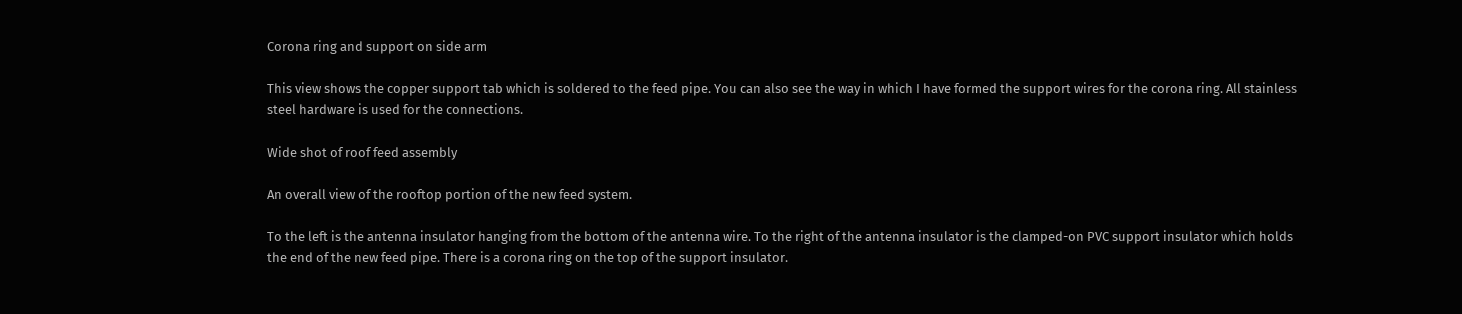Corona ring and support on side arm

This view shows the copper support tab which is soldered to the feed pipe. You can also see the way in which I have formed the support wires for the corona ring. All stainless steel hardware is used for the connections.

Wide shot of roof feed assembly

An overall view of the rooftop portion of the new feed system.

To the left is the antenna insulator hanging from the bottom of the antenna wire. To the right of the antenna insulator is the clamped-on PVC support insulator which holds the end of the new feed pipe. There is a corona ring on the top of the support insulator.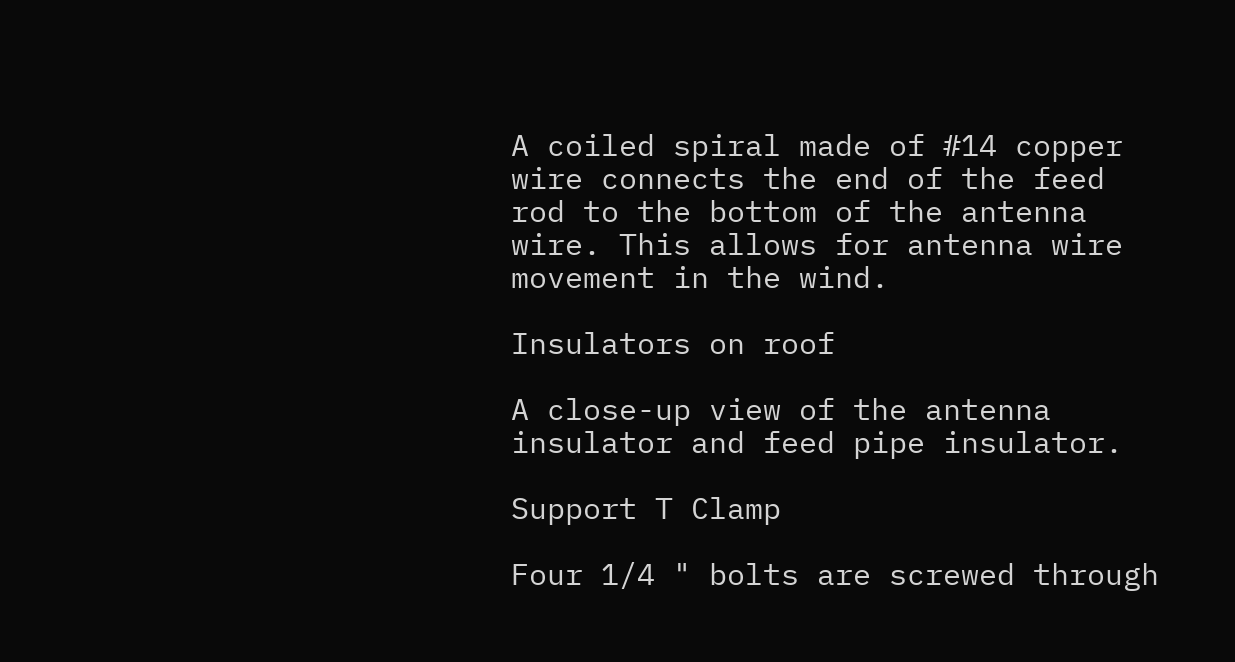A coiled spiral made of #14 copper wire connects the end of the feed rod to the bottom of the antenna wire. This allows for antenna wire movement in the wind.

Insulators on roof

A close-up view of the antenna insulator and feed pipe insulator.

Support T Clamp

Four 1/4 " bolts are screwed through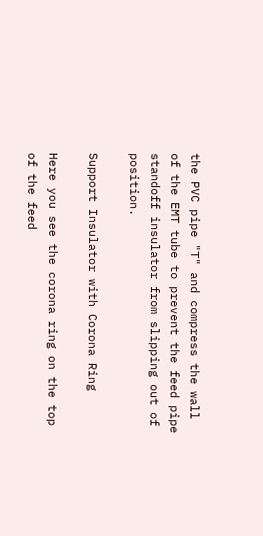the PVC pipe "T" and compress the wall of the EMT tube to prevent the feed pipe standoff insulator from slipping out of position.

Support Insulator with Corona Ring

Here you see the corona ring on the top of the feed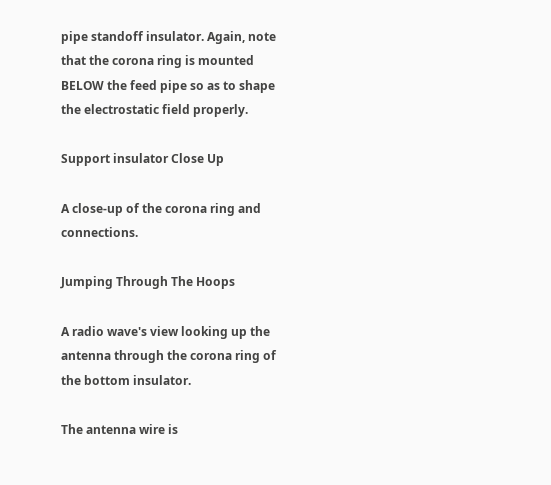pipe standoff insulator. Again, note that the corona ring is mounted BELOW the feed pipe so as to shape the electrostatic field properly.

Support insulator Close Up

A close-up of the corona ring and connections.

Jumping Through The Hoops

A radio wave's view looking up the antenna through the corona ring of the bottom insulator.

The antenna wire is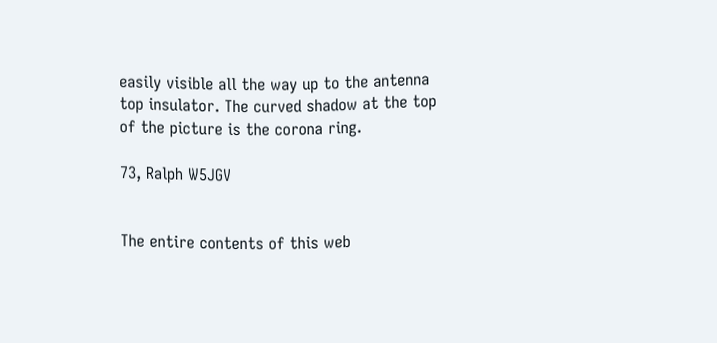easily visible all the way up to the antenna top insulator. The curved shadow at the top of the picture is the corona ring.

73, Ralph W5JGV


The entire contents of this web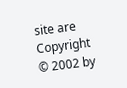site are Copyright © 2002 by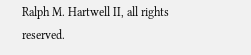Ralph M. Hartwell II, all rights reserved.